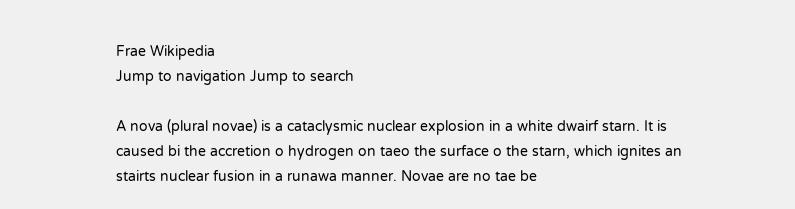Frae Wikipedia
Jump to navigation Jump to search

A nova (plural novae) is a cataclysmic nuclear explosion in a white dwairf starn. It is caused bi the accretion o hydrogen on taeo the surface o the starn, which ignites an stairts nuclear fusion in a runawa manner. Novae are no tae be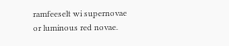ramfeeselt wi supernovae or luminous red novae.